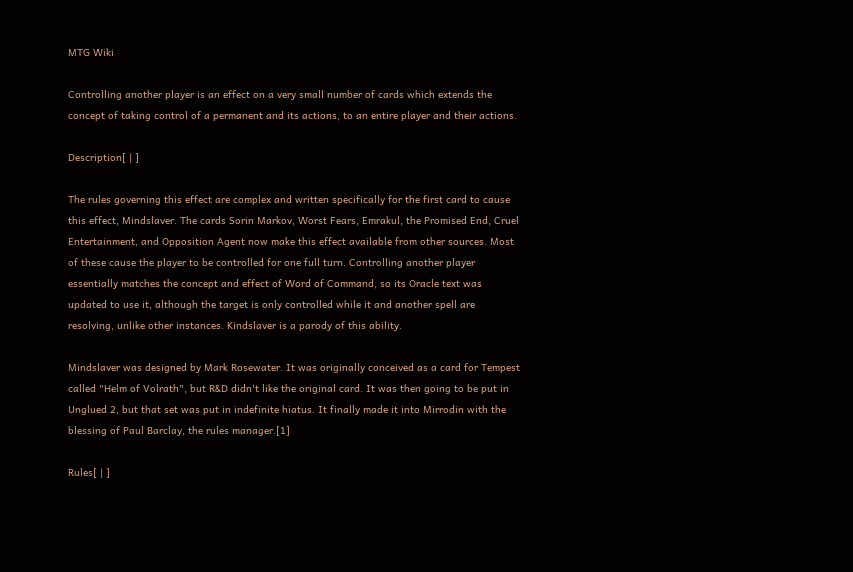MTG Wiki

Controlling another player is an effect on a very small number of cards which extends the concept of taking control of a permanent and its actions, to an entire player and their actions.

Description[ | ]

The rules governing this effect are complex and written specifically for the first card to cause this effect, Mindslaver. The cards Sorin Markov, Worst Fears, Emrakul, the Promised End, Cruel Entertainment, and Opposition Agent now make this effect available from other sources. Most of these cause the player to be controlled for one full turn. Controlling another player essentially matches the concept and effect of Word of Command, so its Oracle text was updated to use it, although the target is only controlled while it and another spell are resolving, unlike other instances. Kindslaver is a parody of this ability.

Mindslaver was designed by Mark Rosewater. It was originally conceived as a card for Tempest called "Helm of Volrath", but R&D didn't like the original card. It was then going to be put in Unglued 2, but that set was put in indefinite hiatus. It finally made it into Mirrodin with the blessing of Paul Barclay, the rules manager.[1]

Rules[ | ]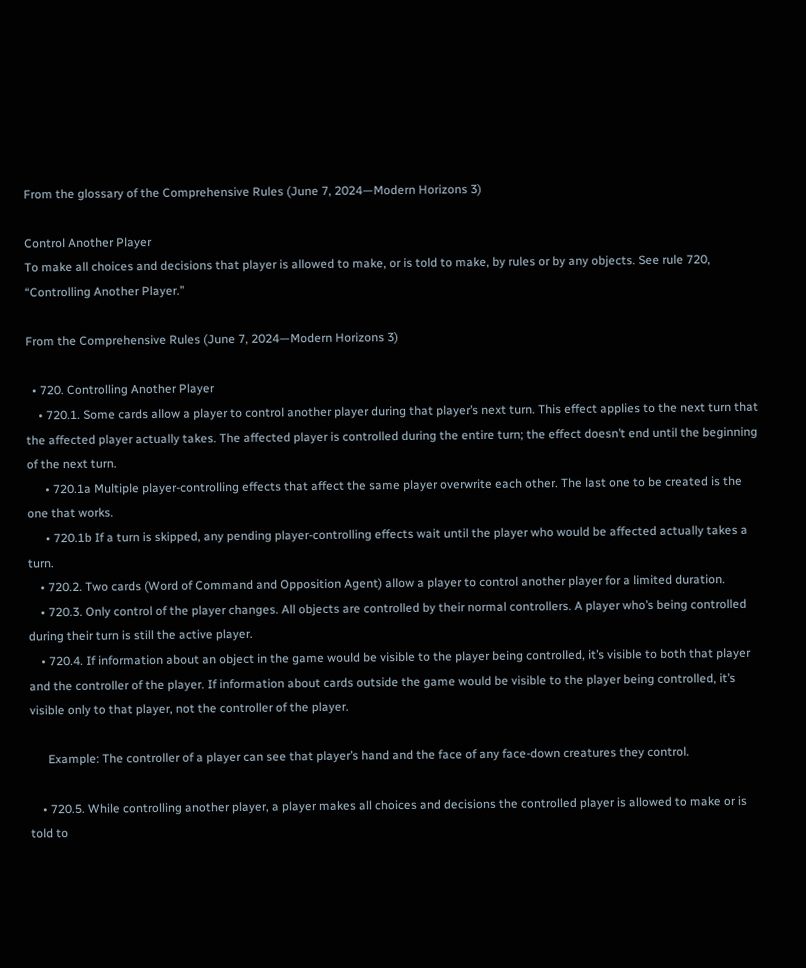From the glossary of the Comprehensive Rules (June 7, 2024—Modern Horizons 3)

Control Another Player
To make all choices and decisions that player is allowed to make, or is told to make, by rules or by any objects. See rule 720, “Controlling Another Player.”

From the Comprehensive Rules (June 7, 2024—Modern Horizons 3)

  • 720. Controlling Another Player
    • 720.1. Some cards allow a player to control another player during that player’s next turn. This effect applies to the next turn that the affected player actually takes. The affected player is controlled during the entire turn; the effect doesn’t end until the beginning of the next turn.
      • 720.1a Multiple player-controlling effects that affect the same player overwrite each other. The last one to be created is the one that works.
      • 720.1b If a turn is skipped, any pending player-controlling effects wait until the player who would be affected actually takes a turn.
    • 720.2. Two cards (Word of Command and Opposition Agent) allow a player to control another player for a limited duration.
    • 720.3. Only control of the player changes. All objects are controlled by their normal controllers. A player who’s being controlled during their turn is still the active player.
    • 720.4. If information about an object in the game would be visible to the player being controlled, it’s visible to both that player and the controller of the player. If information about cards outside the game would be visible to the player being controlled, it’s visible only to that player, not the controller of the player.

      Example: The controller of a player can see that player’s hand and the face of any face-down creatures they control.

    • 720.5. While controlling another player, a player makes all choices and decisions the controlled player is allowed to make or is told to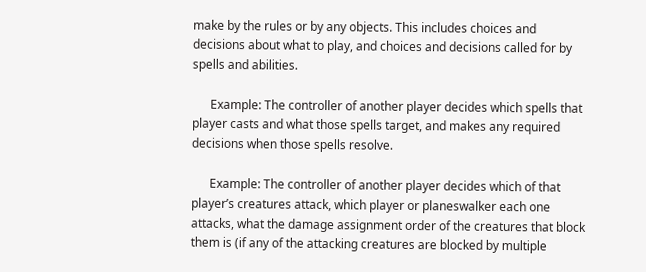make by the rules or by any objects. This includes choices and decisions about what to play, and choices and decisions called for by spells and abilities.

      Example: The controller of another player decides which spells that player casts and what those spells target, and makes any required decisions when those spells resolve.

      Example: The controller of another player decides which of that player’s creatures attack, which player or planeswalker each one attacks, what the damage assignment order of the creatures that block them is (if any of the attacking creatures are blocked by multiple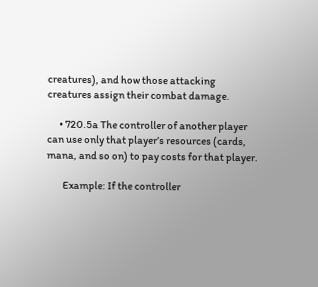creatures), and how those attacking creatures assign their combat damage.

      • 720.5a The controller of another player can use only that player’s resources (cards, mana, and so on) to pay costs for that player.

        Example: If the controller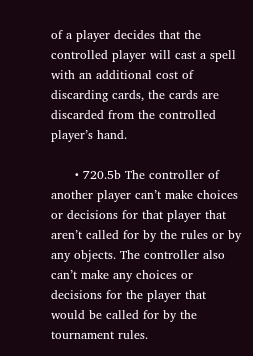of a player decides that the controlled player will cast a spell with an additional cost of discarding cards, the cards are discarded from the controlled player’s hand.

      • 720.5b The controller of another player can’t make choices or decisions for that player that aren’t called for by the rules or by any objects. The controller also can’t make any choices or decisions for the player that would be called for by the tournament rules.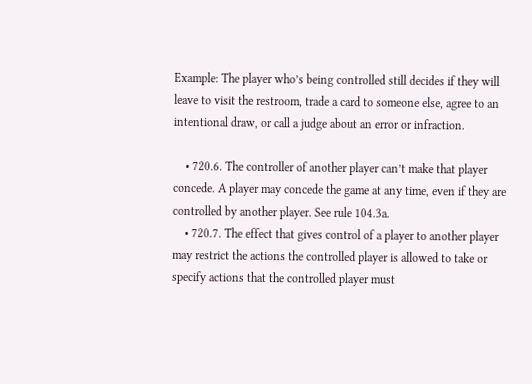Example: The player who’s being controlled still decides if they will leave to visit the restroom, trade a card to someone else, agree to an intentional draw, or call a judge about an error or infraction.

    • 720.6. The controller of another player can’t make that player concede. A player may concede the game at any time, even if they are controlled by another player. See rule 104.3a.
    • 720.7. The effect that gives control of a player to another player may restrict the actions the controlled player is allowed to take or specify actions that the controlled player must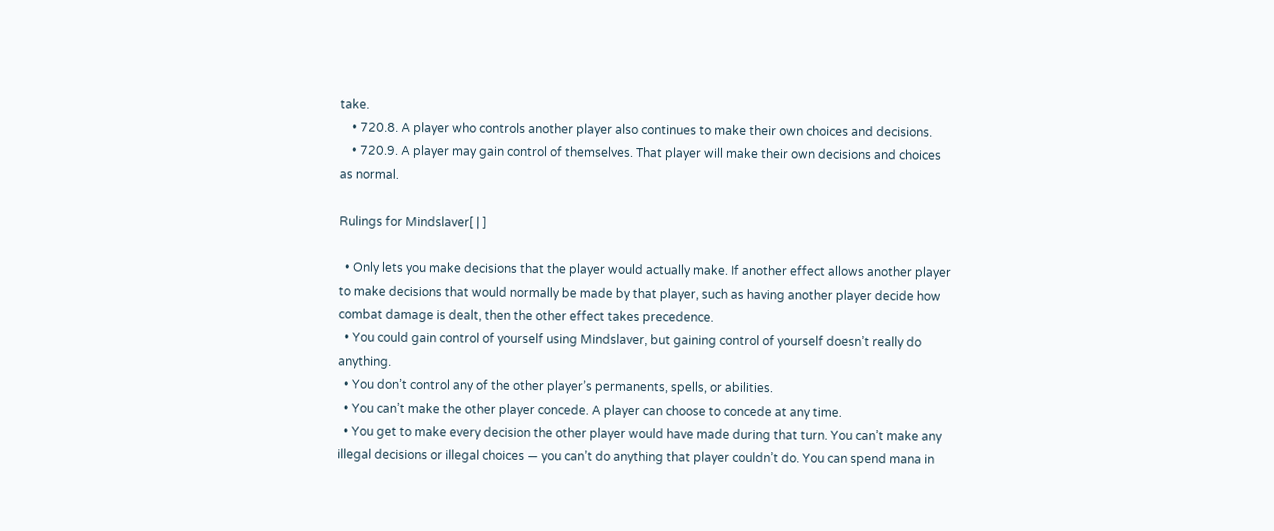take.
    • 720.8. A player who controls another player also continues to make their own choices and decisions.
    • 720.9. A player may gain control of themselves. That player will make their own decisions and choices as normal.

Rulings for Mindslaver[ | ]

  • Only lets you make decisions that the player would actually make. If another effect allows another player to make decisions that would normally be made by that player, such as having another player decide how combat damage is dealt, then the other effect takes precedence.
  • You could gain control of yourself using Mindslaver, but gaining control of yourself doesn’t really do anything.
  • You don’t control any of the other player’s permanents, spells, or abilities.
  • You can’t make the other player concede. A player can choose to concede at any time.
  • You get to make every decision the other player would have made during that turn. You can’t make any illegal decisions or illegal choices — you can’t do anything that player couldn’t do. You can spend mana in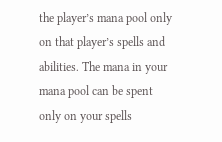the player’s mana pool only on that player’s spells and abilities. The mana in your mana pool can be spent only on your spells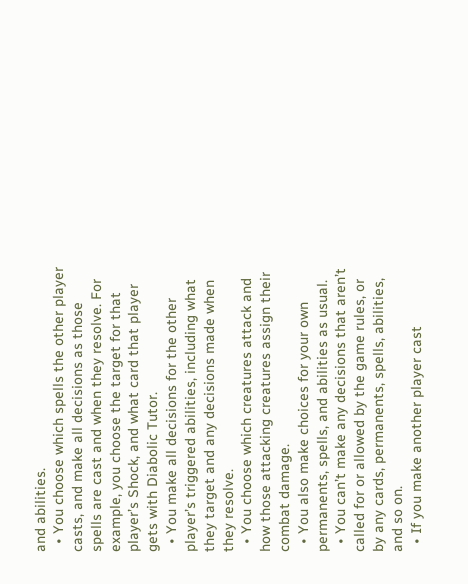and abilities.
  • You choose which spells the other player casts, and make all decisions as those spells are cast and when they resolve. For example, you choose the target for that player’s Shock, and what card that player gets with Diabolic Tutor.
  • You make all decisions for the other player’s triggered abilities, including what they target and any decisions made when they resolve.
  • You choose which creatures attack and how those attacking creatures assign their combat damage.
  • You also make choices for your own permanents, spells, and abilities as usual.
  • You can’t make any decisions that aren’t called for or allowed by the game rules, or by any cards, permanents, spells, abilities, and so on.
  • If you make another player cast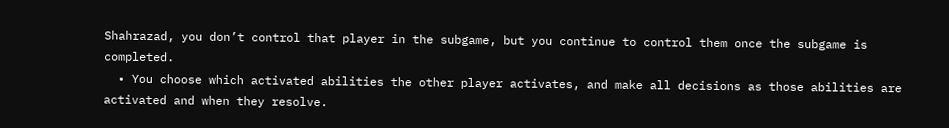Shahrazad, you don’t control that player in the subgame, but you continue to control them once the subgame is completed.
  • You choose which activated abilities the other player activates, and make all decisions as those abilities are activated and when they resolve.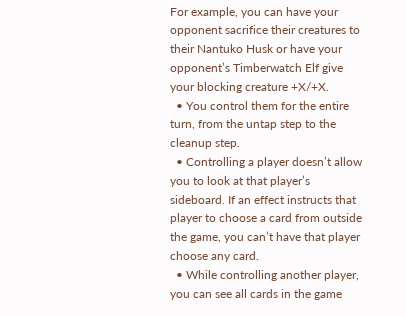For example, you can have your opponent sacrifice their creatures to their Nantuko Husk or have your opponent’s Timberwatch Elf give your blocking creature +X/+X.
  • You control them for the entire turn, from the untap step to the cleanup step.
  • Controlling a player doesn’t allow you to look at that player’s sideboard. If an effect instructs that player to choose a card from outside the game, you can’t have that player choose any card.
  • While controlling another player, you can see all cards in the game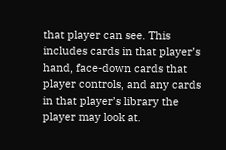that player can see. This includes cards in that player’s hand, face-down cards that player controls, and any cards in that player’s library the player may look at.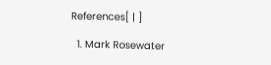References[ | ]

  1. Mark Rosewater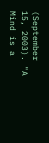(September 15, 2003). "A Mind is a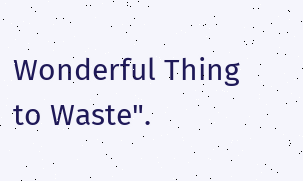Wonderful Thing to Waste".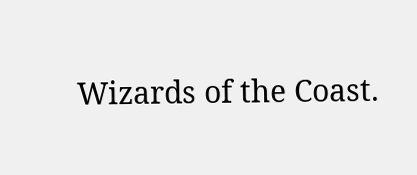Wizards of the Coast.